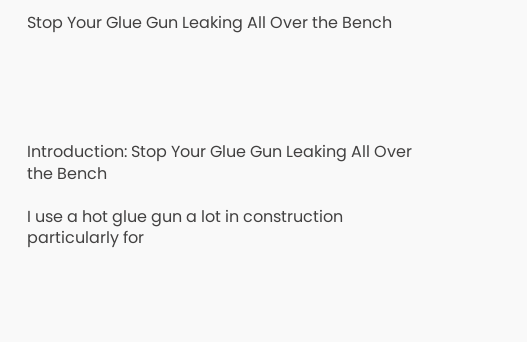Stop Your Glue Gun Leaking All Over the Bench





Introduction: Stop Your Glue Gun Leaking All Over the Bench

I use a hot glue gun a lot in construction particularly for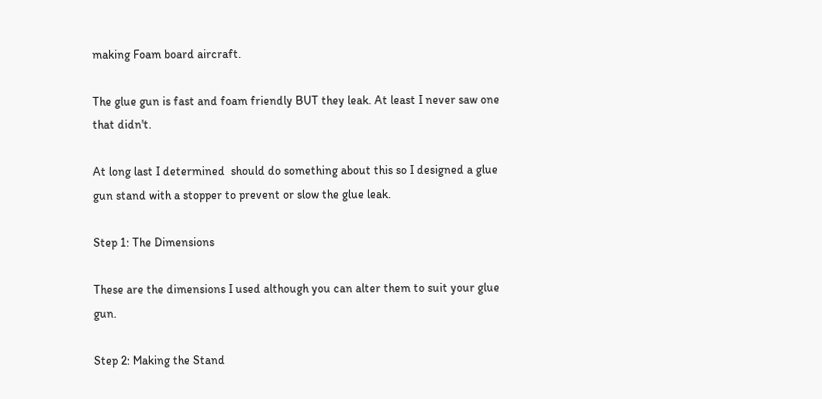making Foam board aircraft.

The glue gun is fast and foam friendly BUT they leak. At least I never saw one that didn't.

At long last I determined  should do something about this so I designed a glue gun stand with a stopper to prevent or slow the glue leak.

Step 1: The Dimensions

These are the dimensions I used although you can alter them to suit your glue gun.

Step 2: Making the Stand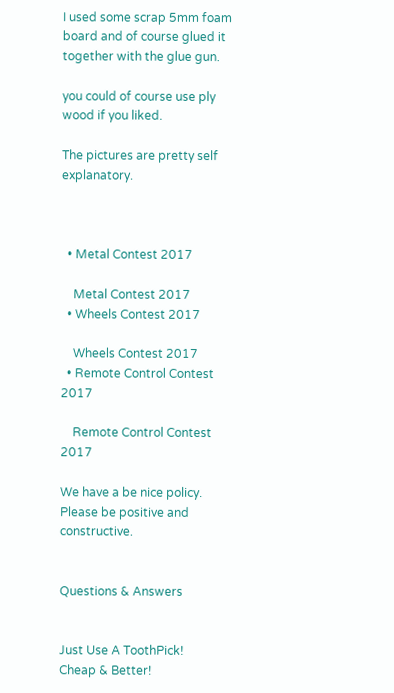I used some scrap 5mm foam board and of course glued it together with the glue gun.

you could of course use ply wood if you liked.

The pictures are pretty self explanatory.



  • Metal Contest 2017

    Metal Contest 2017
  • Wheels Contest 2017

    Wheels Contest 2017
  • Remote Control Contest 2017

    Remote Control Contest 2017

We have a be nice policy.
Please be positive and constructive.


Questions & Answers


Just Use A ToothPick!
Cheap & Better!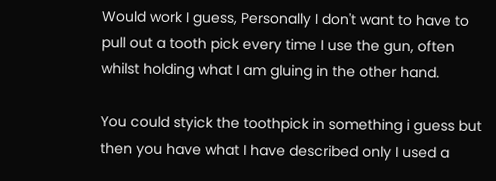Would work I guess, Personally I don't want to have to pull out a tooth pick every time I use the gun, often whilst holding what I am gluing in the other hand.

You could styick the toothpick in something i guess but then you have what I have described only I used a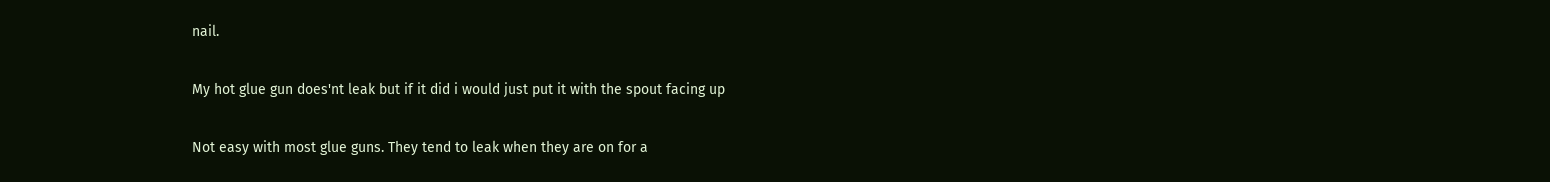nail.

My hot glue gun does'nt leak but if it did i would just put it with the spout facing up

Not easy with most glue guns. They tend to leak when they are on for a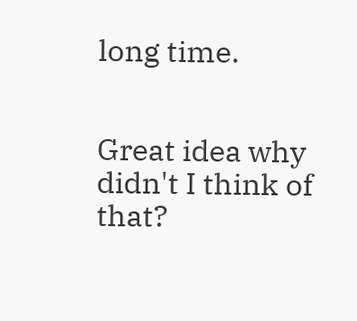long time.


Great idea why didn't I think of that?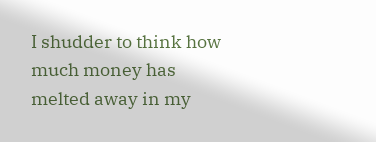I shudder to think how much money has melted away in my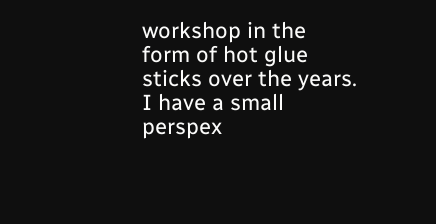workshop in the form of hot glue sticks over the years.
I have a small perspex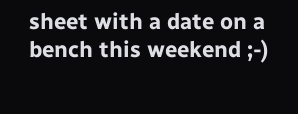sheet with a date on a bench this weekend ;-)